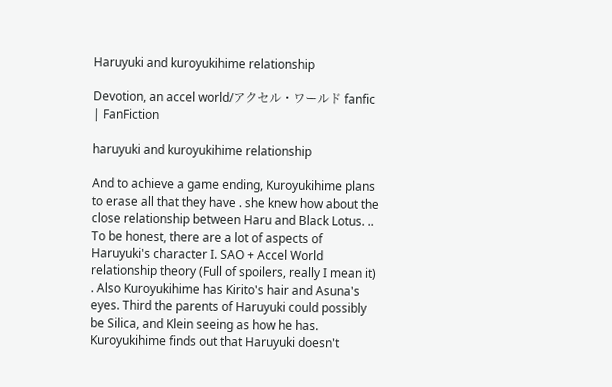Haruyuki and kuroyukihime relationship

Devotion, an accel world/アクセル・ワールド fanfic | FanFiction

haruyuki and kuroyukihime relationship

And to achieve a game ending, Kuroyukihime plans to erase all that they have . she knew how about the close relationship between Haru and Black Lotus. .. To be honest, there are a lot of aspects of Haruyuki's character I. SAO + Accel World relationship theory (Full of spoilers, really I mean it) . Also Kuroyukihime has Kirito's hair and Asuna's eyes. Third the parents of Haruyuki could possibly be Silica, and Klein seeing as how he has. Kuroyukihime finds out that Haruyuki doesn't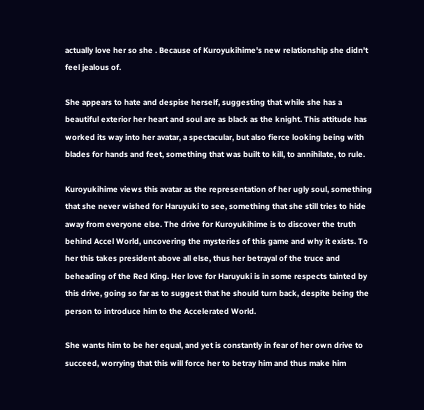actually love her so she . Because of Kuroyukihime's new relationship she didn't feel jealous of.

She appears to hate and despise herself, suggesting that while she has a beautiful exterior her heart and soul are as black as the knight. This attitude has worked its way into her avatar, a spectacular, but also fierce looking being with blades for hands and feet, something that was built to kill, to annihilate, to rule.

Kuroyukihime views this avatar as the representation of her ugly soul, something that she never wished for Haruyuki to see, something that she still tries to hide away from everyone else. The drive for Kuroyukihime is to discover the truth behind Accel World, uncovering the mysteries of this game and why it exists. To her this takes president above all else, thus her betrayal of the truce and beheading of the Red King. Her love for Haruyuki is in some respects tainted by this drive, going so far as to suggest that he should turn back, despite being the person to introduce him to the Accelerated World.

She wants him to be her equal, and yet is constantly in fear of her own drive to succeed, worrying that this will force her to betray him and thus make him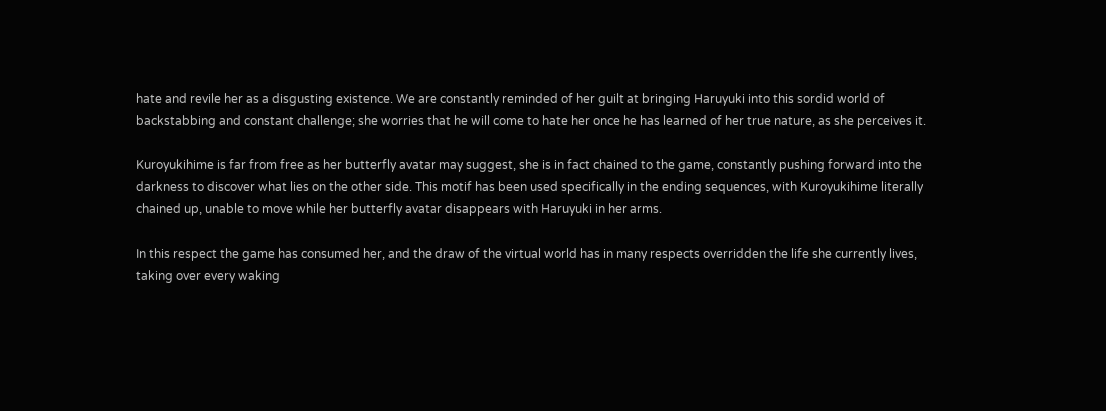hate and revile her as a disgusting existence. We are constantly reminded of her guilt at bringing Haruyuki into this sordid world of backstabbing and constant challenge; she worries that he will come to hate her once he has learned of her true nature, as she perceives it.

Kuroyukihime is far from free as her butterfly avatar may suggest, she is in fact chained to the game, constantly pushing forward into the darkness to discover what lies on the other side. This motif has been used specifically in the ending sequences, with Kuroyukihime literally chained up, unable to move while her butterfly avatar disappears with Haruyuki in her arms.

In this respect the game has consumed her, and the draw of the virtual world has in many respects overridden the life she currently lives, taking over every waking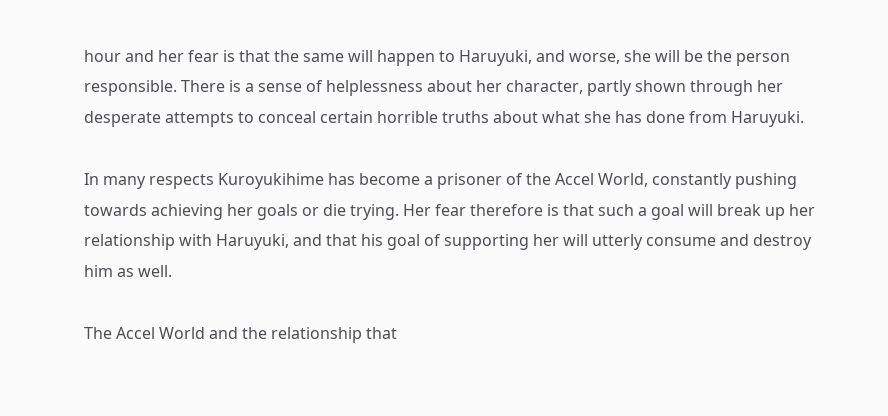hour and her fear is that the same will happen to Haruyuki, and worse, she will be the person responsible. There is a sense of helplessness about her character, partly shown through her desperate attempts to conceal certain horrible truths about what she has done from Haruyuki.

In many respects Kuroyukihime has become a prisoner of the Accel World, constantly pushing towards achieving her goals or die trying. Her fear therefore is that such a goal will break up her relationship with Haruyuki, and that his goal of supporting her will utterly consume and destroy him as well.

The Accel World and the relationship that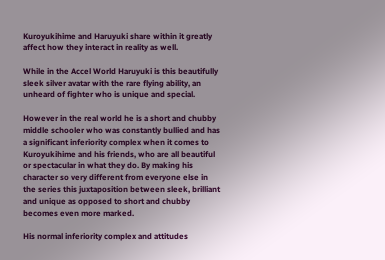Kuroyukihime and Haruyuki share within it greatly affect how they interact in reality as well.

While in the Accel World Haruyuki is this beautifully sleek silver avatar with the rare flying ability, an unheard of fighter who is unique and special.

However in the real world he is a short and chubby middle schooler who was constantly bullied and has a significant inferiority complex when it comes to Kuroyukihime and his friends, who are all beautiful or spectacular in what they do. By making his character so very different from everyone else in the series this juxtaposition between sleek, brilliant and unique as opposed to short and chubby becomes even more marked.

His normal inferiority complex and attitudes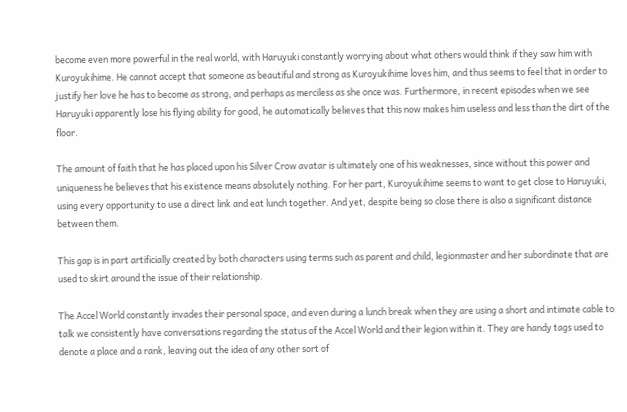become even more powerful in the real world, with Haruyuki constantly worrying about what others would think if they saw him with Kuroyukihime. He cannot accept that someone as beautiful and strong as Kuroyukihime loves him, and thus seems to feel that in order to justify her love he has to become as strong, and perhaps as merciless as she once was. Furthermore, in recent episodes when we see Haruyuki apparently lose his flying ability for good, he automatically believes that this now makes him useless and less than the dirt of the floor.

The amount of faith that he has placed upon his Silver Crow avatar is ultimately one of his weaknesses, since without this power and uniqueness he believes that his existence means absolutely nothing. For her part, Kuroyukihime seems to want to get close to Haruyuki, using every opportunity to use a direct link and eat lunch together. And yet, despite being so close there is also a significant distance between them.

This gap is in part artificially created by both characters using terms such as parent and child, legionmaster and her subordinate that are used to skirt around the issue of their relationship.

The Accel World constantly invades their personal space, and even during a lunch break when they are using a short and intimate cable to talk we consistently have conversations regarding the status of the Accel World and their legion within it. They are handy tags used to denote a place and a rank, leaving out the idea of any other sort of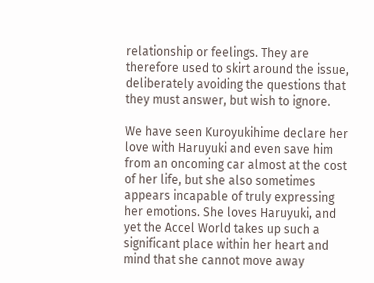relationship or feelings. They are therefore used to skirt around the issue, deliberately avoiding the questions that they must answer, but wish to ignore.

We have seen Kuroyukihime declare her love with Haruyuki and even save him from an oncoming car almost at the cost of her life, but she also sometimes appears incapable of truly expressing her emotions. She loves Haruyuki, and yet the Accel World takes up such a significant place within her heart and mind that she cannot move away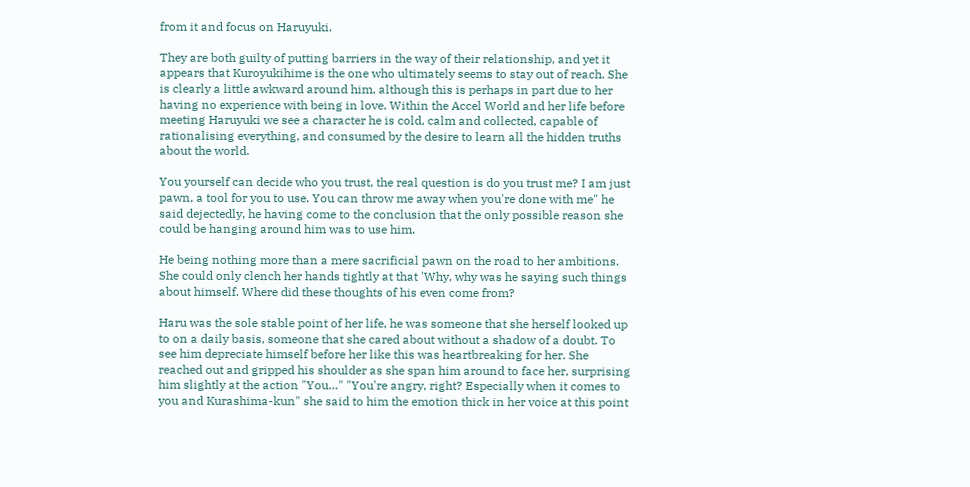from it and focus on Haruyuki.

They are both guilty of putting barriers in the way of their relationship, and yet it appears that Kuroyukihime is the one who ultimately seems to stay out of reach. She is clearly a little awkward around him, although this is perhaps in part due to her having no experience with being in love. Within the Accel World and her life before meeting Haruyuki we see a character he is cold, calm and collected, capable of rationalising everything, and consumed by the desire to learn all the hidden truths about the world.

You yourself can decide who you trust, the real question is do you trust me? I am just pawn, a tool for you to use. You can throw me away when you're done with me" he said dejectedly, he having come to the conclusion that the only possible reason she could be hanging around him was to use him.

He being nothing more than a mere sacrificial pawn on the road to her ambitions. She could only clench her hands tightly at that 'Why, why was he saying such things about himself. Where did these thoughts of his even come from?

Haru was the sole stable point of her life, he was someone that she herself looked up to on a daily basis, someone that she cared about without a shadow of a doubt. To see him depreciate himself before her like this was heartbreaking for her. She reached out and gripped his shoulder as she span him around to face her, surprising him slightly at the action "You…" "You're angry, right? Especially when it comes to you and Kurashima-kun" she said to him the emotion thick in her voice at this point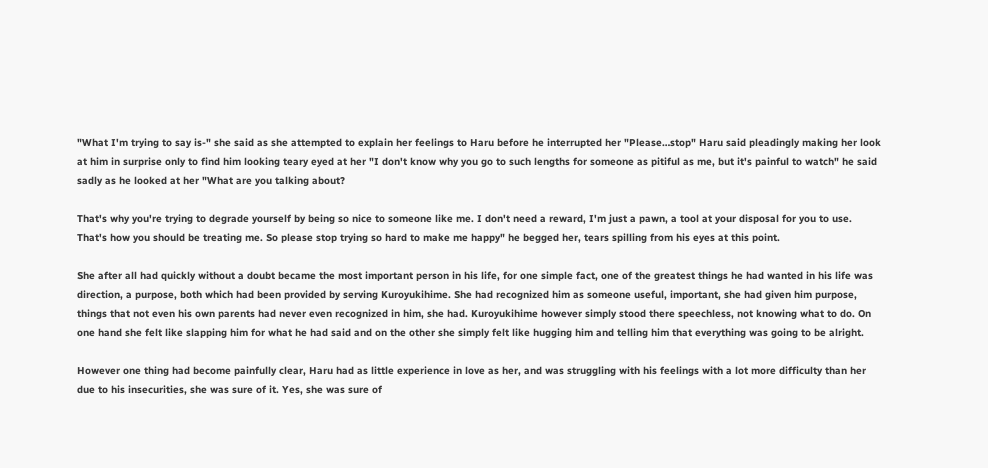"What I'm trying to say is-" she said as she attempted to explain her feelings to Haru before he interrupted her "Please…stop" Haru said pleadingly making her look at him in surprise only to find him looking teary eyed at her "I don't know why you go to such lengths for someone as pitiful as me, but it's painful to watch" he said sadly as he looked at her "What are you talking about?

That's why you're trying to degrade yourself by being so nice to someone like me. I don't need a reward, I'm just a pawn, a tool at your disposal for you to use. That's how you should be treating me. So please stop trying so hard to make me happy" he begged her, tears spilling from his eyes at this point.

She after all had quickly without a doubt became the most important person in his life, for one simple fact, one of the greatest things he had wanted in his life was direction, a purpose, both which had been provided by serving Kuroyukihime. She had recognized him as someone useful, important, she had given him purpose, things that not even his own parents had never even recognized in him, she had. Kuroyukihime however simply stood there speechless, not knowing what to do. On one hand she felt like slapping him for what he had said and on the other she simply felt like hugging him and telling him that everything was going to be alright.

However one thing had become painfully clear, Haru had as little experience in love as her, and was struggling with his feelings with a lot more difficulty than her due to his insecurities, she was sure of it. Yes, she was sure of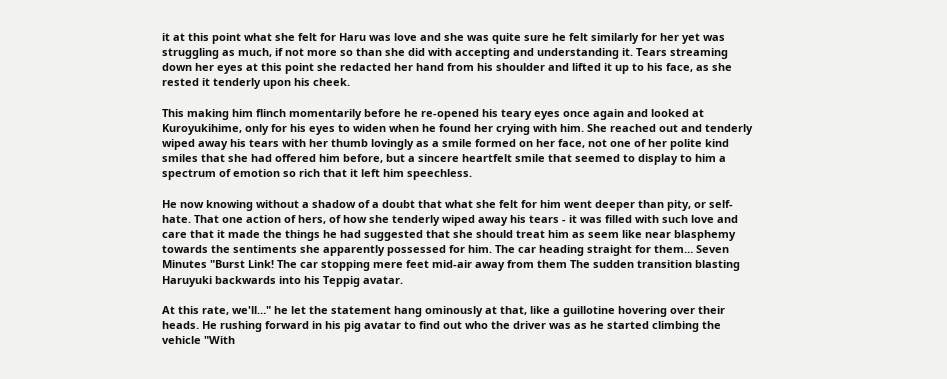it at this point what she felt for Haru was love and she was quite sure he felt similarly for her yet was struggling as much, if not more so than she did with accepting and understanding it. Tears streaming down her eyes at this point she redacted her hand from his shoulder and lifted it up to his face, as she rested it tenderly upon his cheek.

This making him flinch momentarily before he re-opened his teary eyes once again and looked at Kuroyukihime, only for his eyes to widen when he found her crying with him. She reached out and tenderly wiped away his tears with her thumb lovingly as a smile formed on her face, not one of her polite kind smiles that she had offered him before, but a sincere heartfelt smile that seemed to display to him a spectrum of emotion so rich that it left him speechless.

He now knowing without a shadow of a doubt that what she felt for him went deeper than pity, or self-hate. That one action of hers, of how she tenderly wiped away his tears - it was filled with such love and care that it made the things he had suggested that she should treat him as seem like near blasphemy towards the sentiments she apparently possessed for him. The car heading straight for them… Seven Minutes "Burst Link! The car stopping mere feet mid-air away from them The sudden transition blasting Haruyuki backwards into his Teppig avatar.

At this rate, we'll…" he let the statement hang ominously at that, like a guillotine hovering over their heads. He rushing forward in his pig avatar to find out who the driver was as he started climbing the vehicle "With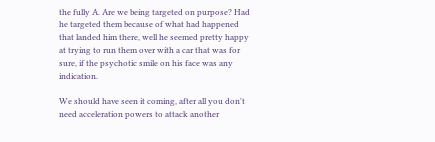the fully A. Are we being targeted on purpose? Had he targeted them because of what had happened that landed him there, well he seemed pretty happy at trying to run them over with a car that was for sure, if the psychotic smile on his face was any indication.

We should have seen it coming, after all you don't need acceleration powers to attack another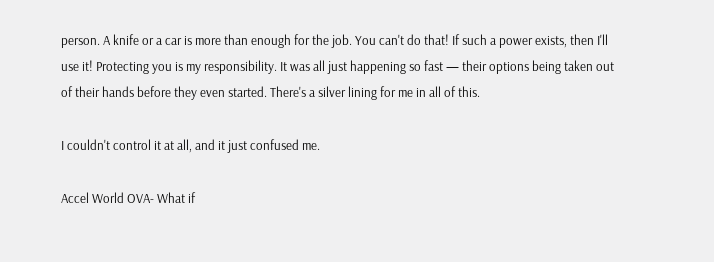person. A knife or a car is more than enough for the job. You can't do that! If such a power exists, then I'll use it! Protecting you is my responsibility. It was all just happening so fast — their options being taken out of their hands before they even started. There's a silver lining for me in all of this.

I couldn't control it at all, and it just confused me.

Accel World OVA- What if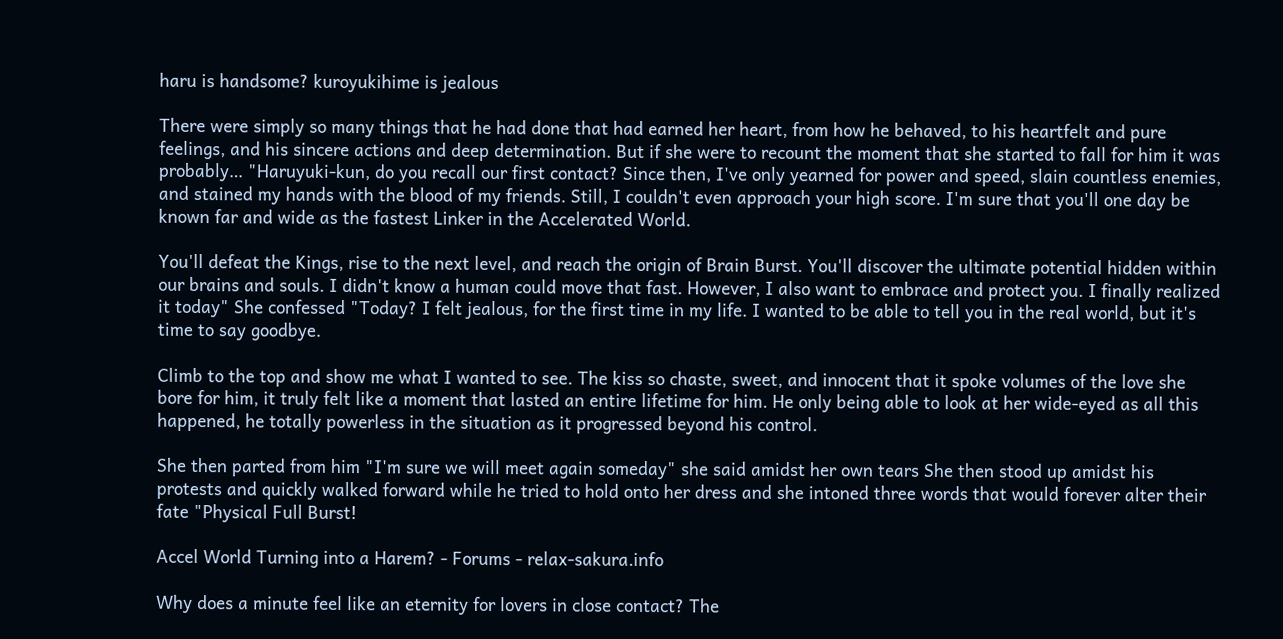haru is handsome? kuroyukihime is jealous

There were simply so many things that he had done that had earned her heart, from how he behaved, to his heartfelt and pure feelings, and his sincere actions and deep determination. But if she were to recount the moment that she started to fall for him it was probably… "Haruyuki-kun, do you recall our first contact? Since then, I've only yearned for power and speed, slain countless enemies, and stained my hands with the blood of my friends. Still, I couldn't even approach your high score. I'm sure that you'll one day be known far and wide as the fastest Linker in the Accelerated World.

You'll defeat the Kings, rise to the next level, and reach the origin of Brain Burst. You'll discover the ultimate potential hidden within our brains and souls. I didn't know a human could move that fast. However, I also want to embrace and protect you. I finally realized it today" She confessed "Today? I felt jealous, for the first time in my life. I wanted to be able to tell you in the real world, but it's time to say goodbye.

Climb to the top and show me what I wanted to see. The kiss so chaste, sweet, and innocent that it spoke volumes of the love she bore for him, it truly felt like a moment that lasted an entire lifetime for him. He only being able to look at her wide-eyed as all this happened, he totally powerless in the situation as it progressed beyond his control.

She then parted from him "I'm sure we will meet again someday" she said amidst her own tears She then stood up amidst his protests and quickly walked forward while he tried to hold onto her dress and she intoned three words that would forever alter their fate "Physical Full Burst!

Accel World Turning into a Harem? - Forums - relax-sakura.info

Why does a minute feel like an eternity for lovers in close contact? The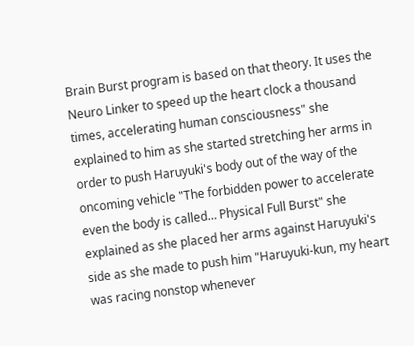Brain Burst program is based on that theory. It uses the Neuro Linker to speed up the heart clock a thousand times, accelerating human consciousness" she explained to him as she started stretching her arms in order to push Haruyuki's body out of the way of the oncoming vehicle "The forbidden power to accelerate even the body is called… Physical Full Burst" she explained as she placed her arms against Haruyuki's side as she made to push him "Haruyuki-kun, my heart was racing nonstop whenever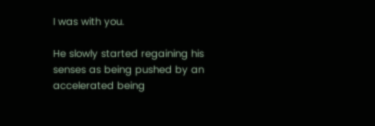I was with you.

He slowly started regaining his senses as being pushed by an accelerated being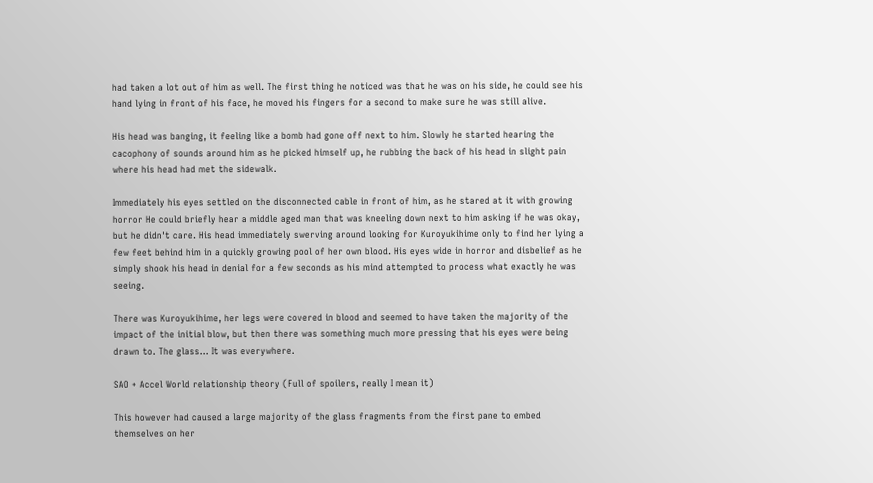had taken a lot out of him as well. The first thing he noticed was that he was on his side, he could see his hand lying in front of his face, he moved his fingers for a second to make sure he was still alive.

His head was banging, it feeling like a bomb had gone off next to him. Slowly he started hearing the cacophony of sounds around him as he picked himself up, he rubbing the back of his head in slight pain where his head had met the sidewalk.

Immediately his eyes settled on the disconnected cable in front of him, as he stared at it with growing horror He could briefly hear a middle aged man that was kneeling down next to him asking if he was okay, but he didn't care. His head immediately swerving around looking for Kuroyukihime only to find her lying a few feet behind him in a quickly growing pool of her own blood. His eyes wide in horror and disbelief as he simply shook his head in denial for a few seconds as his mind attempted to process what exactly he was seeing.

There was Kuroyukihime, her legs were covered in blood and seemed to have taken the majority of the impact of the initial blow, but then there was something much more pressing that his eyes were being drawn to. The glass… It was everywhere.

SAO + Accel World relationship theory (Full of spoilers, really I mean it)

This however had caused a large majority of the glass fragments from the first pane to embed themselves on her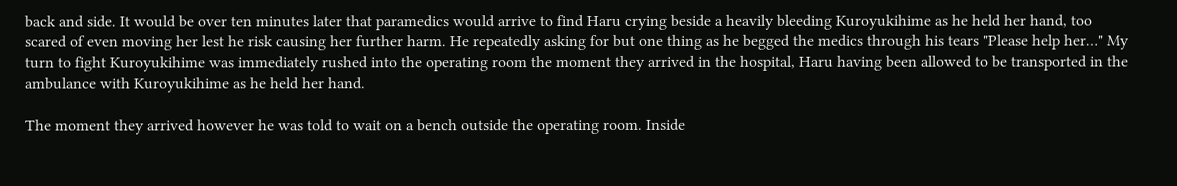back and side. It would be over ten minutes later that paramedics would arrive to find Haru crying beside a heavily bleeding Kuroyukihime as he held her hand, too scared of even moving her lest he risk causing her further harm. He repeatedly asking for but one thing as he begged the medics through his tears "Please help her…" My turn to fight Kuroyukihime was immediately rushed into the operating room the moment they arrived in the hospital, Haru having been allowed to be transported in the ambulance with Kuroyukihime as he held her hand.

The moment they arrived however he was told to wait on a bench outside the operating room. Inside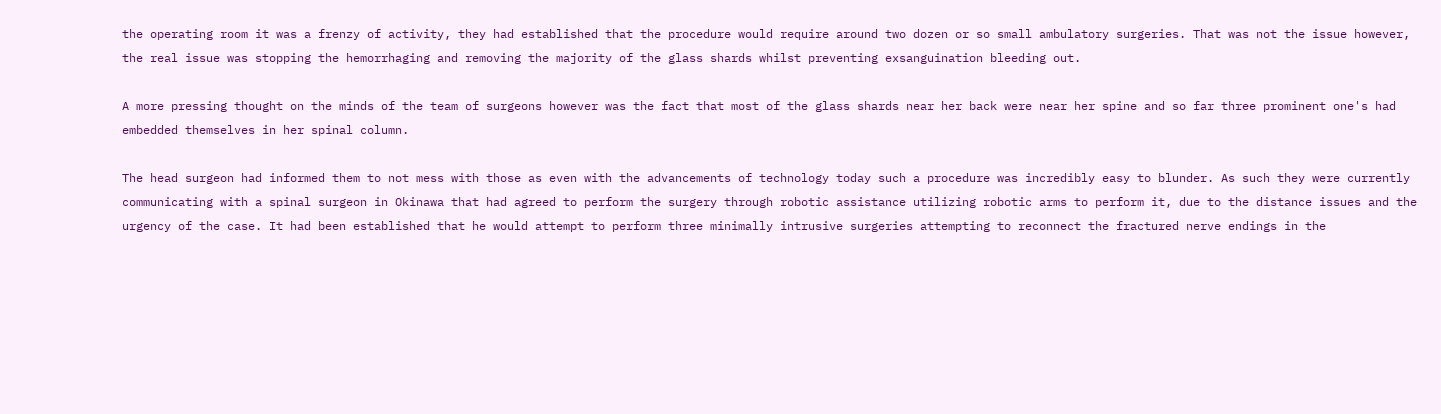the operating room it was a frenzy of activity, they had established that the procedure would require around two dozen or so small ambulatory surgeries. That was not the issue however, the real issue was stopping the hemorrhaging and removing the majority of the glass shards whilst preventing exsanguination bleeding out.

A more pressing thought on the minds of the team of surgeons however was the fact that most of the glass shards near her back were near her spine and so far three prominent one's had embedded themselves in her spinal column.

The head surgeon had informed them to not mess with those as even with the advancements of technology today such a procedure was incredibly easy to blunder. As such they were currently communicating with a spinal surgeon in Okinawa that had agreed to perform the surgery through robotic assistance utilizing robotic arms to perform it, due to the distance issues and the urgency of the case. It had been established that he would attempt to perform three minimally intrusive surgeries attempting to reconnect the fractured nerve endings in the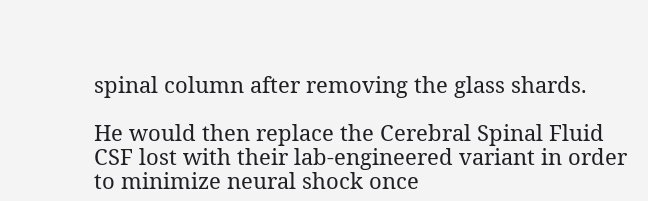spinal column after removing the glass shards.

He would then replace the Cerebral Spinal Fluid CSF lost with their lab-engineered variant in order to minimize neural shock once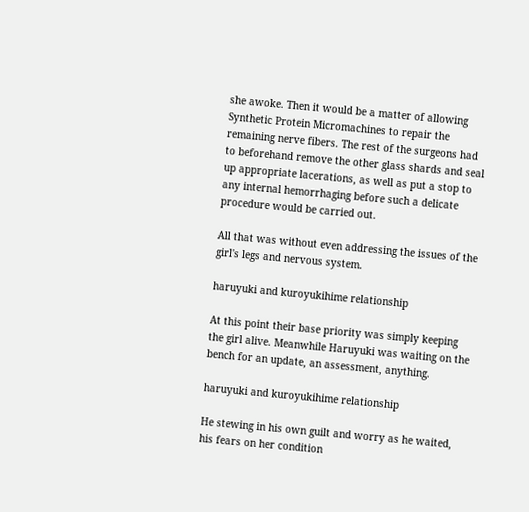she awoke. Then it would be a matter of allowing Synthetic Protein Micromachines to repair the remaining nerve fibers. The rest of the surgeons had to beforehand remove the other glass shards and seal up appropriate lacerations, as well as put a stop to any internal hemorrhaging before such a delicate procedure would be carried out.

All that was without even addressing the issues of the girl's legs and nervous system.

haruyuki and kuroyukihime relationship

At this point their base priority was simply keeping the girl alive. Meanwhile Haruyuki was waiting on the bench for an update, an assessment, anything.

haruyuki and kuroyukihime relationship

He stewing in his own guilt and worry as he waited, his fears on her condition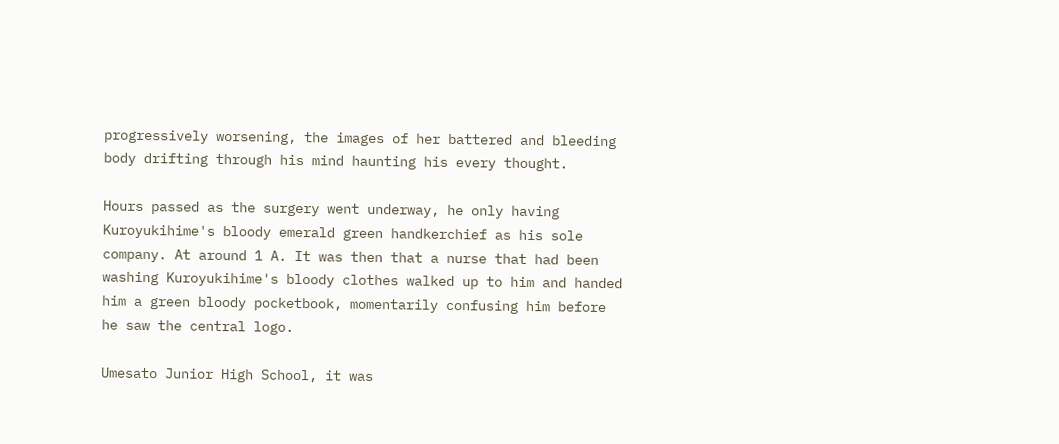progressively worsening, the images of her battered and bleeding body drifting through his mind haunting his every thought.

Hours passed as the surgery went underway, he only having Kuroyukihime's bloody emerald green handkerchief as his sole company. At around 1 A. It was then that a nurse that had been washing Kuroyukihime's bloody clothes walked up to him and handed him a green bloody pocketbook, momentarily confusing him before he saw the central logo.

Umesato Junior High School, it was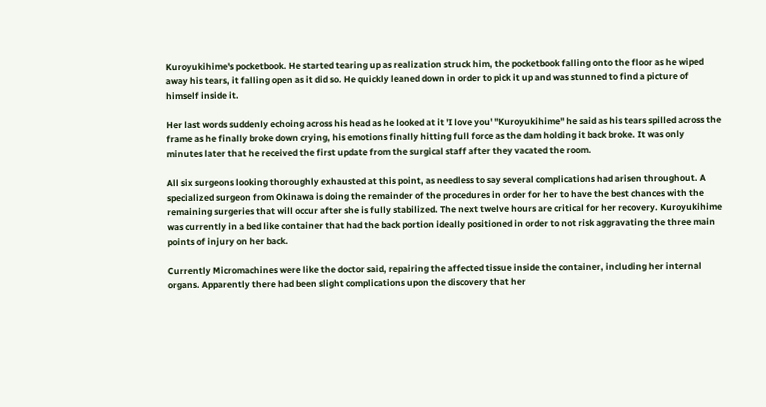Kuroyukihime's pocketbook. He started tearing up as realization struck him, the pocketbook falling onto the floor as he wiped away his tears, it falling open as it did so. He quickly leaned down in order to pick it up and was stunned to find a picture of himself inside it.

Her last words suddenly echoing across his head as he looked at it 'I love you' "Kuroyukihime" he said as his tears spilled across the frame as he finally broke down crying, his emotions finally hitting full force as the dam holding it back broke. It was only minutes later that he received the first update from the surgical staff after they vacated the room.

All six surgeons looking thoroughly exhausted at this point, as needless to say several complications had arisen throughout. A specialized surgeon from Okinawa is doing the remainder of the procedures in order for her to have the best chances with the remaining surgeries that will occur after she is fully stabilized. The next twelve hours are critical for her recovery. Kuroyukihime was currently in a bed like container that had the back portion ideally positioned in order to not risk aggravating the three main points of injury on her back.

Currently Micromachines were like the doctor said, repairing the affected tissue inside the container, including her internal organs. Apparently there had been slight complications upon the discovery that her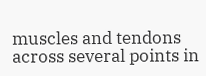muscles and tendons across several points in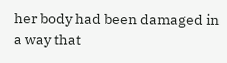her body had been damaged in a way that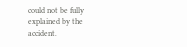could not be fully explained by the accident.